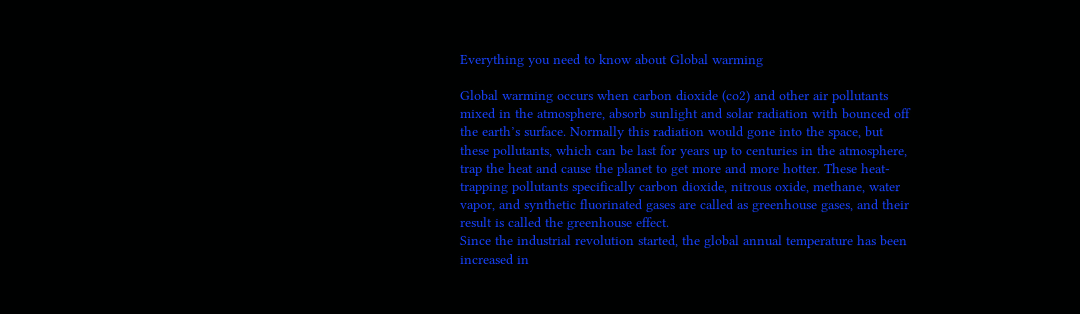Everything you need to know about Global warming

Global warming occurs when carbon dioxide (co2) and other air pollutants mixed in the atmosphere, absorb sunlight and solar radiation with bounced off the earth’s surface. Normally this radiation would gone into the space, but these pollutants, which can be last for years up to centuries in the atmosphere, trap the heat and cause the planet to get more and more hotter. These heat-trapping pollutants specifically carbon dioxide, nitrous oxide, methane, water vapor, and synthetic fluorinated gases are called as greenhouse gases, and their result is called the greenhouse effect.
Since the industrial revolution started, the global annual temperature has been increased in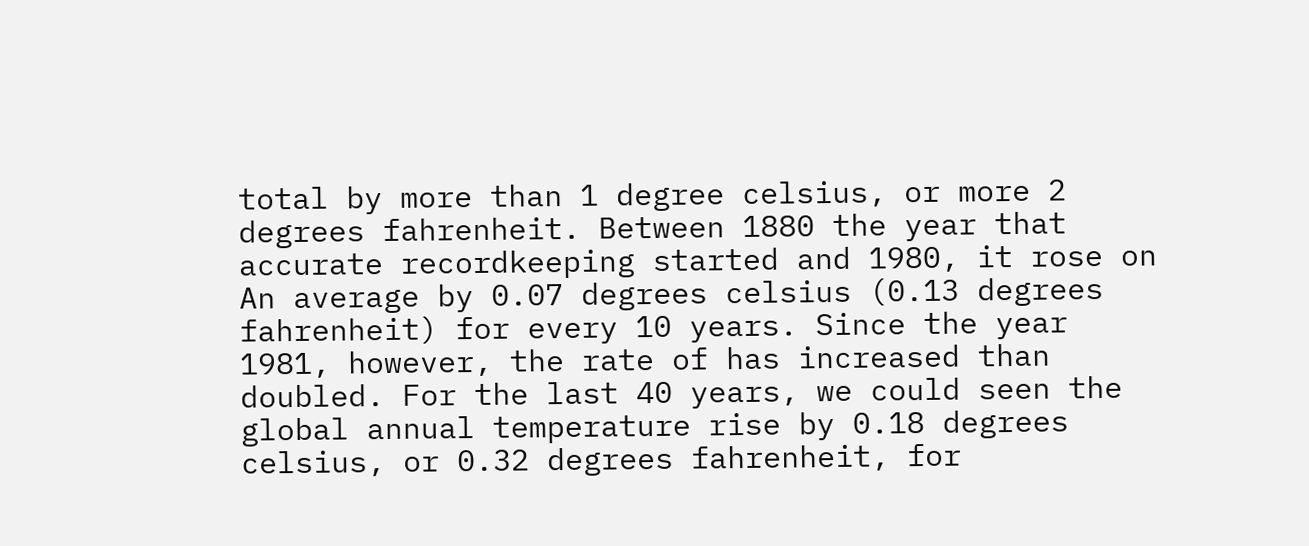total by more than 1 degree celsius, or more 2 degrees fahrenheit. Between 1880 the year that accurate recordkeeping started and 1980, it rose on
An average by 0.07 degrees celsius (0.13 degrees fahrenheit) for every 10 years. Since the year 1981, however, the rate of has increased than doubled. For the last 40 years, we could seen the global annual temperature rise by 0.18 degrees celsius, or 0.32 degrees fahrenheit, for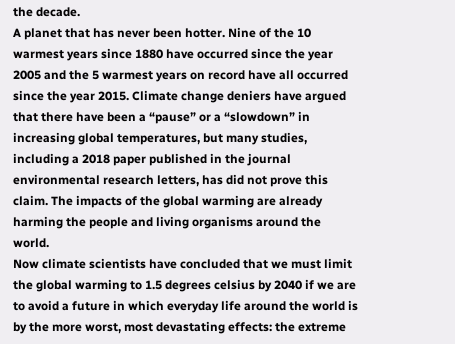the decade.
A planet that has never been hotter. Nine of the 10 warmest years since 1880 have occurred since the year 2005 and the 5 warmest years on record have all occurred since the year 2015. Climate change deniers have argued that there have been a “pause” or a “slowdown” in increasing global temperatures, but many studies, including a 2018 paper published in the journal environmental research letters, has did not prove this claim. The impacts of the global warming are already harming the people and living organisms around the world.
Now climate scientists have concluded that we must limit the global warming to 1.5 degrees celsius by 2040 if we are to avoid a future in which everyday life around the world is by the more worst, most devastating effects: the extreme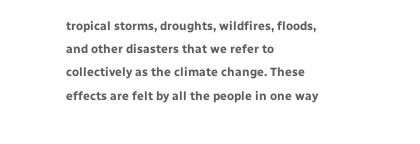tropical storms, droughts, wildfires, floods, and other disasters that we refer to collectively as the climate change. These effects are felt by all the people in one way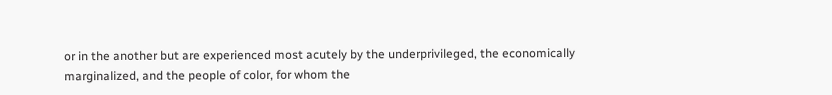or in the another but are experienced most acutely by the underprivileged, the economically marginalized, and the people of color, for whom the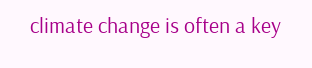climate change is often a key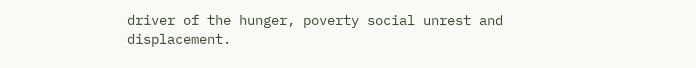driver of the hunger, poverty social unrest and displacement.